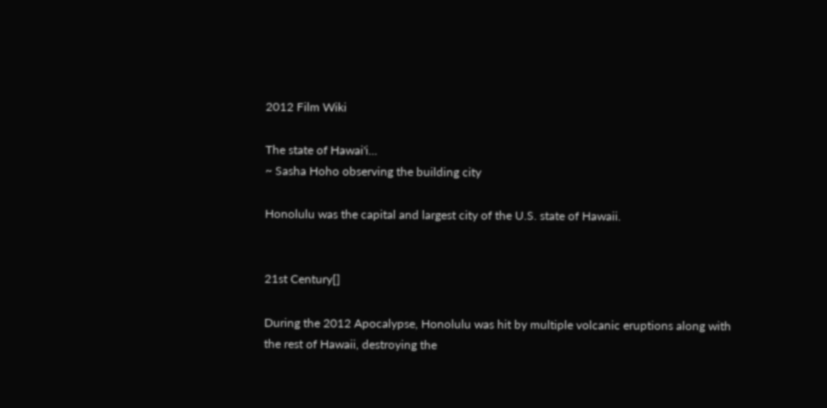2012 Film Wiki

The state of Hawai'i...
~ Sasha Hoho observing the building city

Honolulu was the capital and largest city of the U.S. state of Hawaii.


21st Century[]

During the 2012 Apocalypse, Honolulu was hit by multiple volcanic eruptions along with the rest of Hawaii, destroying the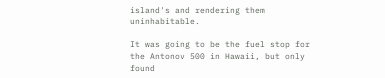island's and rendering them uninhabitable.

It was going to be the fuel stop for the Antonov 500 in Hawaii, but only found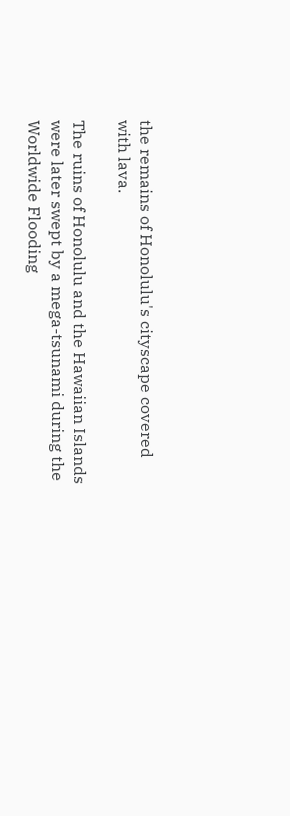the remains of Honolulu's cityscape covered with lava.

The ruins of Honolulu and the Hawaiian Islands were later swept by a mega-tsunami during the Worldwide Flooding